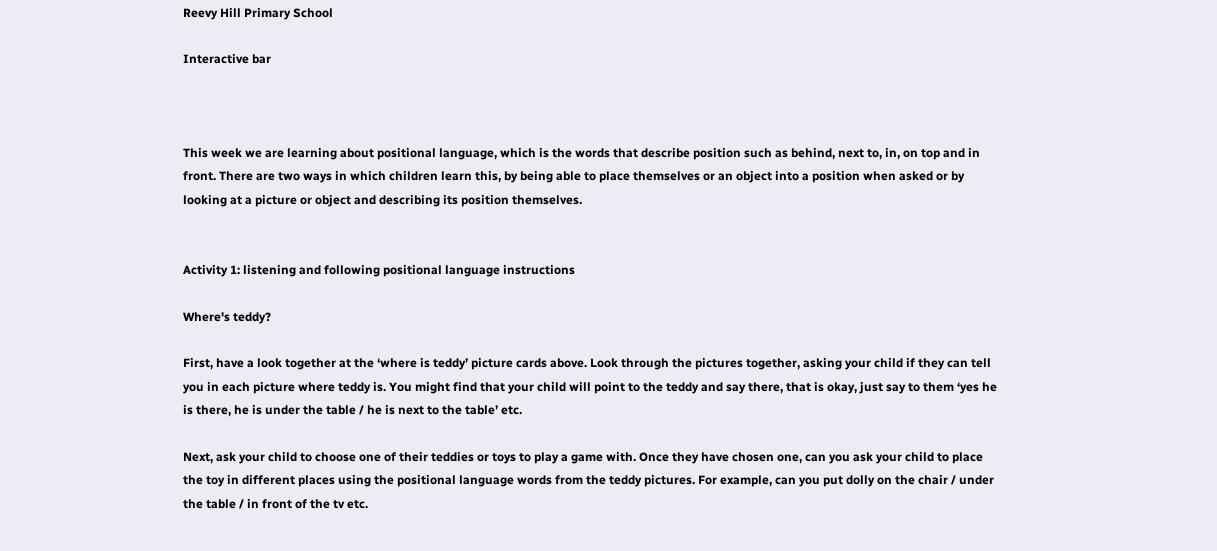Reevy Hill Primary School

Interactive bar



This week we are learning about positional language, which is the words that describe position such as behind, next to, in, on top and in front. There are two ways in which children learn this, by being able to place themselves or an object into a position when asked or by looking at a picture or object and describing its position themselves.


Activity 1: listening and following positional language instructions

Where's teddy?

First, have a look together at the ‘where is teddy’ picture cards above. Look through the pictures together, asking your child if they can tell you in each picture where teddy is. You might find that your child will point to the teddy and say there, that is okay, just say to them ‘yes he is there, he is under the table / he is next to the table’ etc.

Next, ask your child to choose one of their teddies or toys to play a game with. Once they have chosen one, can you ask your child to place the toy in different places using the positional language words from the teddy pictures. For example, can you put dolly on the chair / under the table / in front of the tv etc.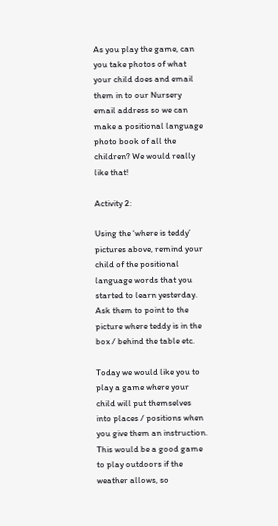As you play the game, can you take photos of what your child does and email them in to our Nursery email address so we can make a positional language photo book of all the children? We would really like that!

Activity 2:

Using the ‘where is teddy’ pictures above, remind your child of the positional language words that you started to learn yesterday. Ask them to point to the picture where teddy is in the box / behind the table etc.

Today we would like you to play a game where your child will put themselves into places / positions when you give them an instruction. This would be a good game to play outdoors if the weather allows, so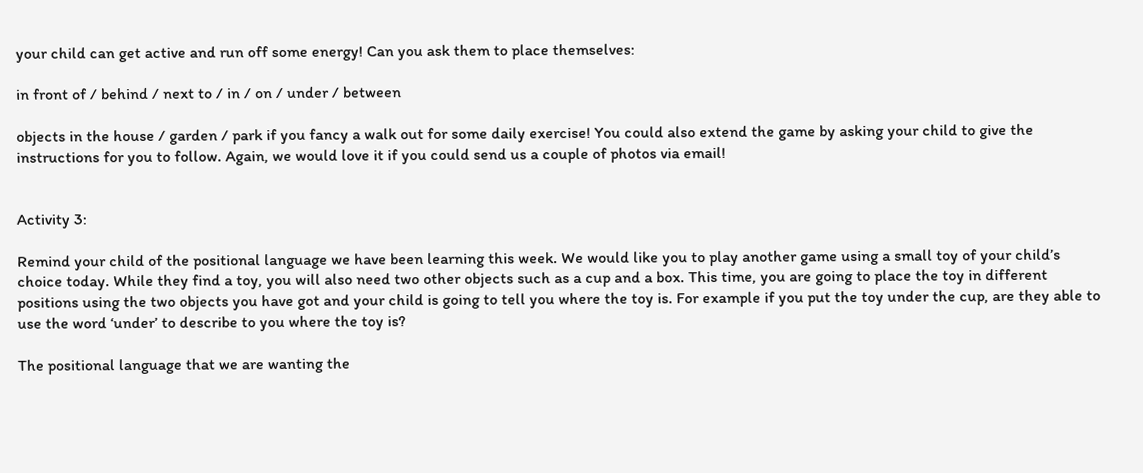your child can get active and run off some energy! Can you ask them to place themselves:

in front of / behind / next to / in / on / under / between

objects in the house / garden / park if you fancy a walk out for some daily exercise! You could also extend the game by asking your child to give the instructions for you to follow. Again, we would love it if you could send us a couple of photos via email!


Activity 3:

Remind your child of the positional language we have been learning this week. We would like you to play another game using a small toy of your child’s choice today. While they find a toy, you will also need two other objects such as a cup and a box. This time, you are going to place the toy in different positions using the two objects you have got and your child is going to tell you where the toy is. For example if you put the toy under the cup, are they able to use the word ‘under’ to describe to you where the toy is?

The positional language that we are wanting the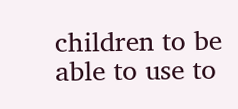children to be able to use to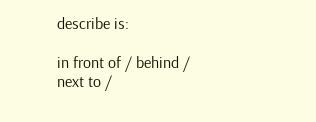describe is:

in front of / behind / next to /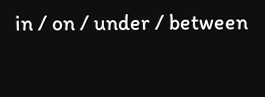in / on / under / between